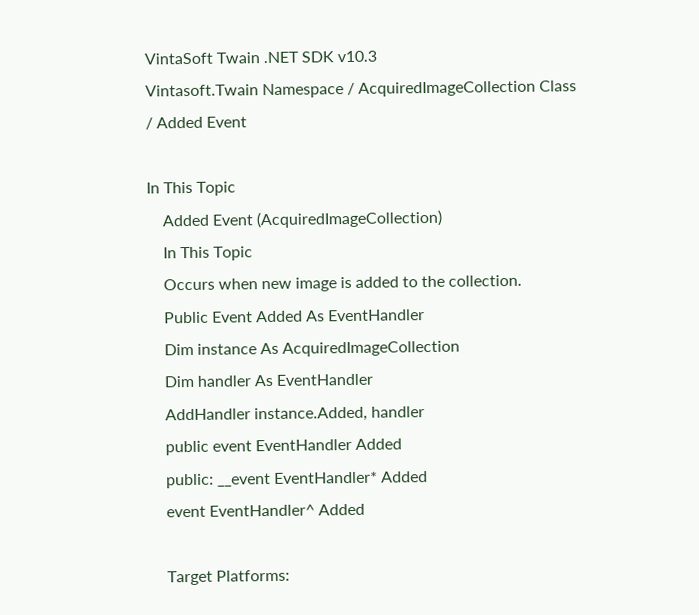VintaSoft Twain .NET SDK v10.3
Vintasoft.Twain Namespace / AcquiredImageCollection Class / Added Event

In This Topic
    Added Event (AcquiredImageCollection)
    In This Topic
    Occurs when new image is added to the collection.
    Public Event Added As EventHandler
    Dim instance As AcquiredImageCollection
    Dim handler As EventHandler
    AddHandler instance.Added, handler
    public event EventHandler Added
    public: __event EventHandler* Added
    event EventHandler^ Added

    Target Platforms: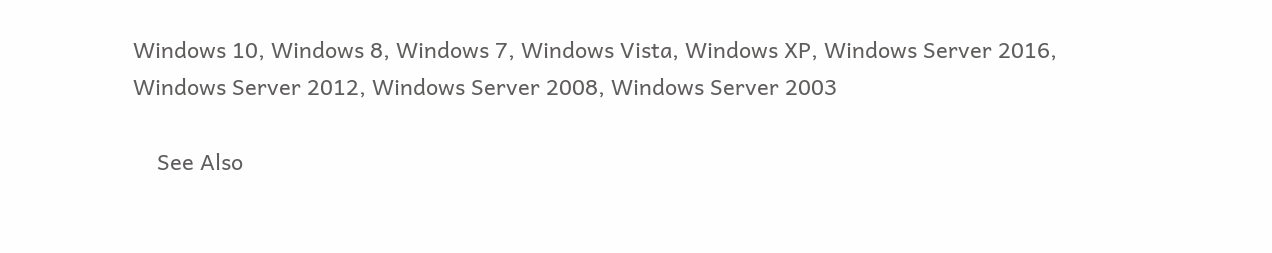Windows 10, Windows 8, Windows 7, Windows Vista, Windows XP, Windows Server 2016, Windows Server 2012, Windows Server 2008, Windows Server 2003

    See Also